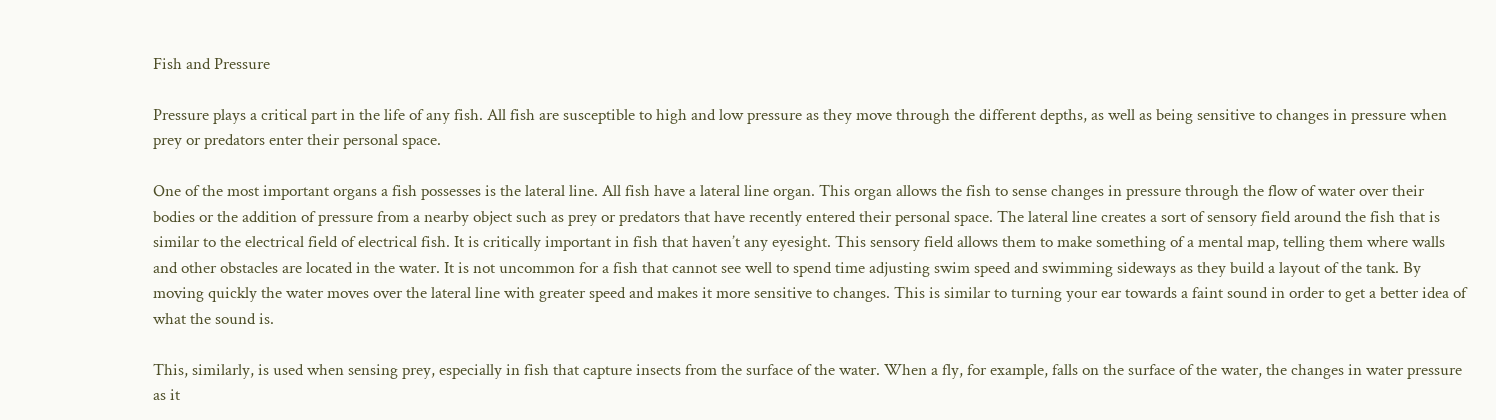Fish and Pressure

Pressure plays a critical part in the life of any fish. All fish are susceptible to high and low pressure as they move through the different depths, as well as being sensitive to changes in pressure when prey or predators enter their personal space.

One of the most important organs a fish possesses is the lateral line. All fish have a lateral line organ. This organ allows the fish to sense changes in pressure through the flow of water over their bodies or the addition of pressure from a nearby object such as prey or predators that have recently entered their personal space. The lateral line creates a sort of sensory field around the fish that is similar to the electrical field of electrical fish. It is critically important in fish that haven’t any eyesight. This sensory field allows them to make something of a mental map, telling them where walls and other obstacles are located in the water. It is not uncommon for a fish that cannot see well to spend time adjusting swim speed and swimming sideways as they build a layout of the tank. By moving quickly the water moves over the lateral line with greater speed and makes it more sensitive to changes. This is similar to turning your ear towards a faint sound in order to get a better idea of what the sound is.

This, similarly, is used when sensing prey, especially in fish that capture insects from the surface of the water. When a fly, for example, falls on the surface of the water, the changes in water pressure as it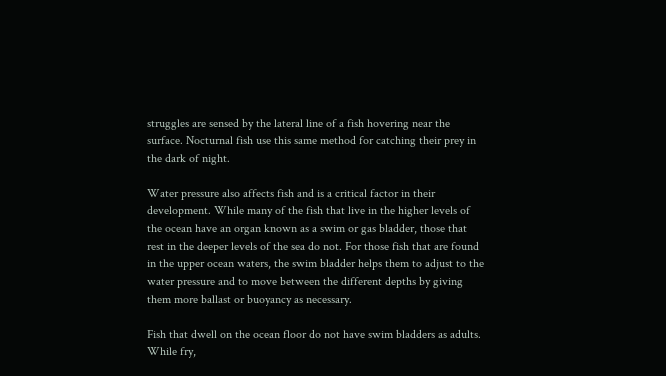struggles are sensed by the lateral line of a fish hovering near the surface. Nocturnal fish use this same method for catching their prey in the dark of night.

Water pressure also affects fish and is a critical factor in their development. While many of the fish that live in the higher levels of the ocean have an organ known as a swim or gas bladder, those that rest in the deeper levels of the sea do not. For those fish that are found in the upper ocean waters, the swim bladder helps them to adjust to the water pressure and to move between the different depths by giving them more ballast or buoyancy as necessary.

Fish that dwell on the ocean floor do not have swim bladders as adults. While fry,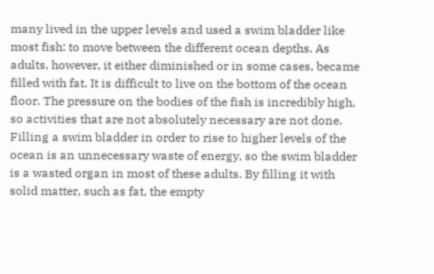many lived in the upper levels and used a swim bladder like most fish: to move between the different ocean depths. As adults, however, it either diminished or in some cases, became filled with fat. It is difficult to live on the bottom of the ocean floor. The pressure on the bodies of the fish is incredibly high, so activities that are not absolutely necessary are not done. Filling a swim bladder in order to rise to higher levels of the ocean is an unnecessary waste of energy, so the swim bladder is a wasted organ in most of these adults. By filling it with solid matter, such as fat, the empty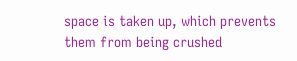space is taken up, which prevents them from being crushed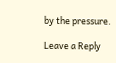by the pressure.

Leave a Reply